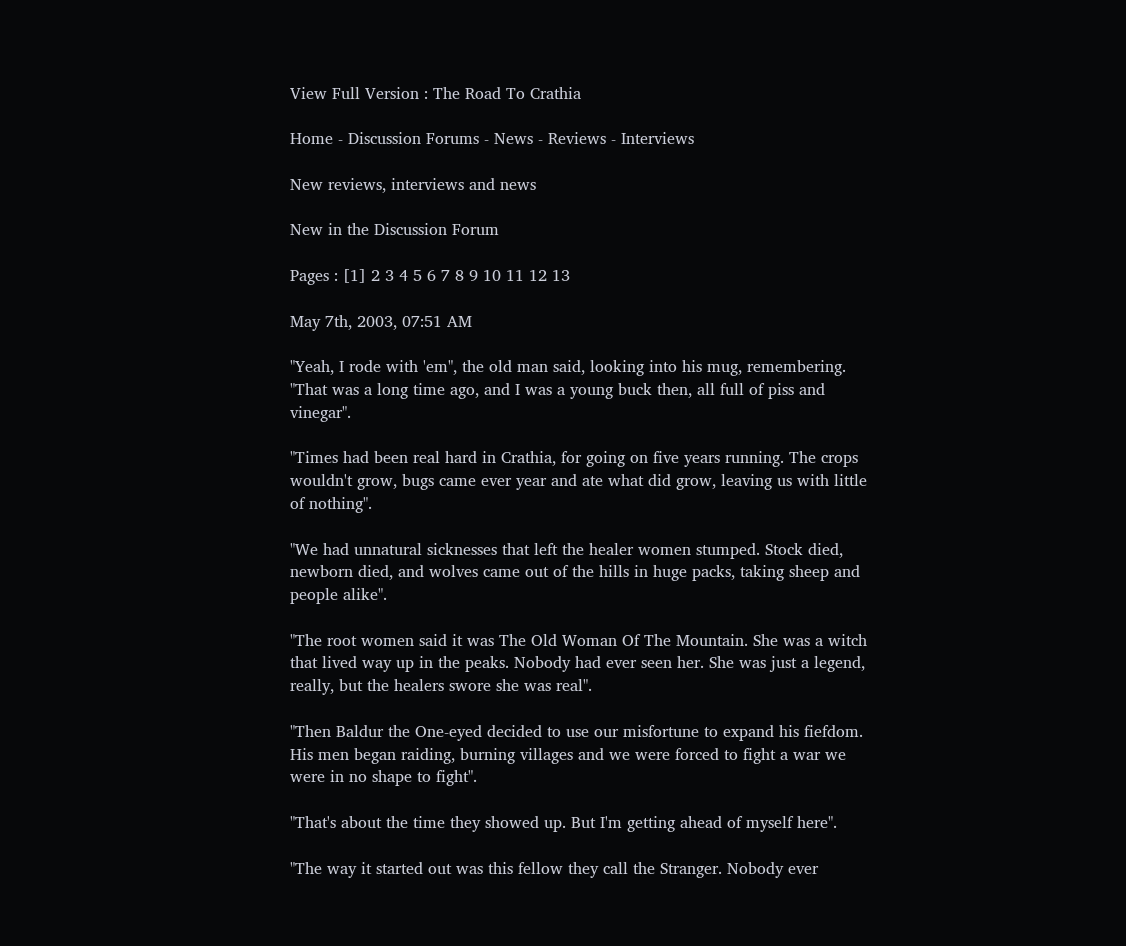View Full Version : The Road To Crathia

Home - Discussion Forums - News - Reviews - Interviews

New reviews, interviews and news

New in the Discussion Forum

Pages : [1] 2 3 4 5 6 7 8 9 10 11 12 13

May 7th, 2003, 07:51 AM

"Yeah, I rode with 'em", the old man said, looking into his mug, remembering. "That was a long time ago, and I was a young buck then, all full of piss and vinegar".

"Times had been real hard in Crathia, for going on five years running. The crops wouldn't grow, bugs came ever year and ate what did grow, leaving us with little of nothing".

"We had unnatural sicknesses that left the healer women stumped. Stock died, newborn died, and wolves came out of the hills in huge packs, taking sheep and people alike".

"The root women said it was The Old Woman Of The Mountain. She was a witch that lived way up in the peaks. Nobody had ever seen her. She was just a legend, really, but the healers swore she was real".

"Then Baldur the One-eyed decided to use our misfortune to expand his fiefdom. His men began raiding, burning villages and we were forced to fight a war we were in no shape to fight".

"That's about the time they showed up. But I'm getting ahead of myself here".

"The way it started out was this fellow they call the Stranger. Nobody ever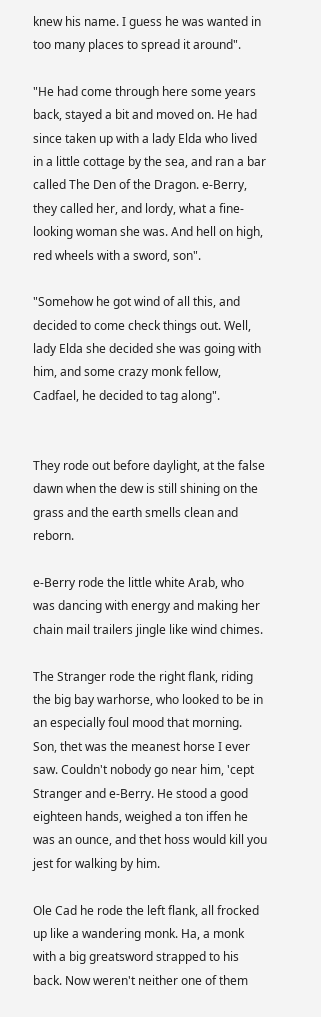knew his name. I guess he was wanted in too many places to spread it around".

"He had come through here some years back, stayed a bit and moved on. He had since taken up with a lady Elda who lived in a little cottage by the sea, and ran a bar called The Den of the Dragon. e-Berry, they called her, and lordy, what a fine-looking woman she was. And hell on high, red wheels with a sword, son".

"Somehow he got wind of all this, and decided to come check things out. Well, lady Elda she decided she was going with him, and some crazy monk fellow, Cadfael, he decided to tag along".


They rode out before daylight, at the false dawn when the dew is still shining on the grass and the earth smells clean and reborn.

e-Berry rode the little white Arab, who was dancing with energy and making her chain mail trailers jingle like wind chimes.

The Stranger rode the right flank, riding the big bay warhorse, who looked to be in an especially foul mood that morning. Son, thet was the meanest horse I ever saw. Couldn't nobody go near him, 'cept Stranger and e-Berry. He stood a good eighteen hands, weighed a ton iffen he was an ounce, and thet hoss would kill you jest for walking by him.

Ole Cad he rode the left flank, all frocked up like a wandering monk. Ha, a monk with a big greatsword strapped to his back. Now weren't neither one of them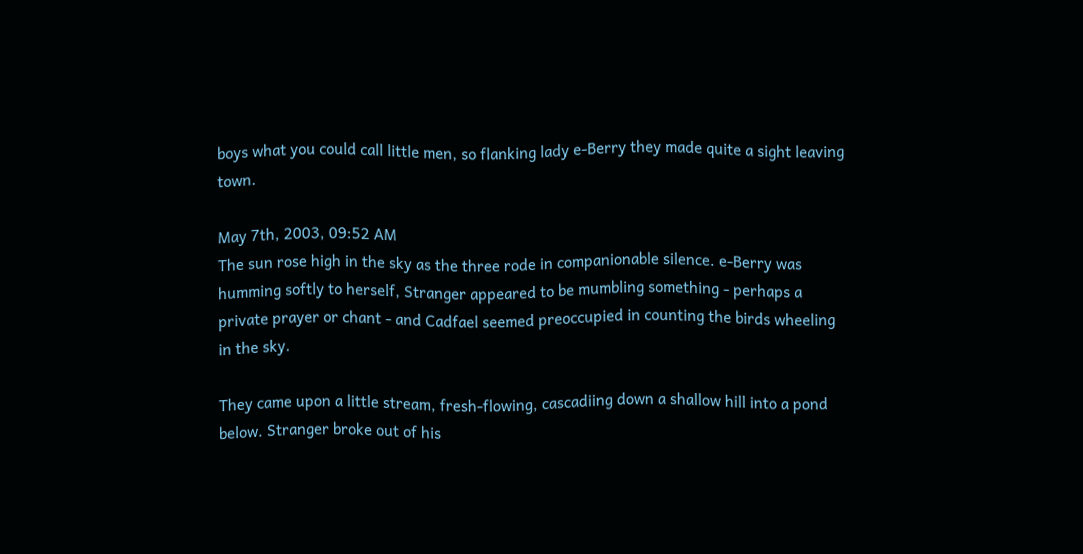boys what you could call little men, so flanking lady e-Berry they made quite a sight leaving town.

May 7th, 2003, 09:52 AM
The sun rose high in the sky as the three rode in companionable silence. e-Berry was humming softly to herself, Stranger appeared to be mumbling something - perhaps a private prayer or chant - and Cadfael seemed preoccupied in counting the birds wheeling in the sky.

They came upon a little stream, fresh-flowing, cascadiing down a shallow hill into a pond below. Stranger broke out of his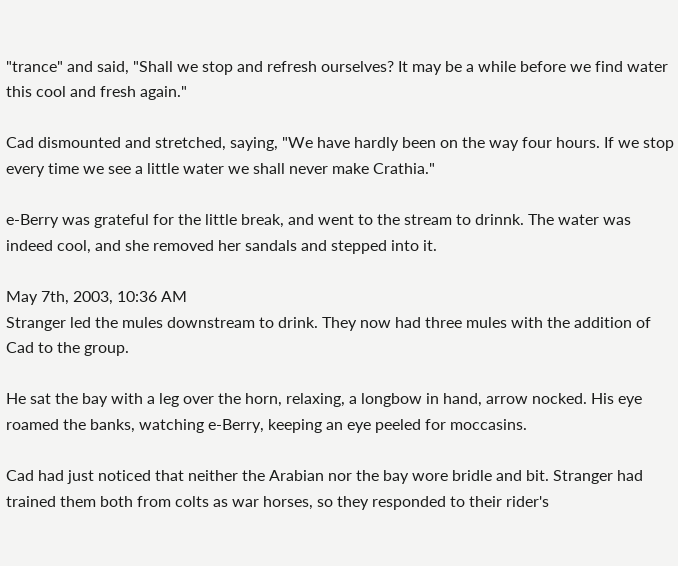"trance" and said, "Shall we stop and refresh ourselves? It may be a while before we find water this cool and fresh again."

Cad dismounted and stretched, saying, "We have hardly been on the way four hours. If we stop every time we see a little water we shall never make Crathia."

e-Berry was grateful for the little break, and went to the stream to drinnk. The water was indeed cool, and she removed her sandals and stepped into it.

May 7th, 2003, 10:36 AM
Stranger led the mules downstream to drink. They now had three mules with the addition of Cad to the group.

He sat the bay with a leg over the horn, relaxing, a longbow in hand, arrow nocked. His eye roamed the banks, watching e-Berry, keeping an eye peeled for moccasins.

Cad had just noticed that neither the Arabian nor the bay wore bridle and bit. Stranger had trained them both from colts as war horses, so they responded to their rider's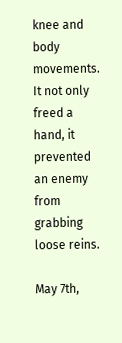knee and body movements. It not only freed a hand, it prevented an enemy from grabbing loose reins.

May 7th,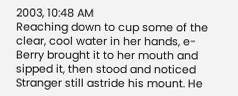2003, 10:48 AM
Reaching down to cup some of the clear, cool water in her hands, e-Berry brought it to her mouth and sipped it, then stood and noticed Stranger still astride his mount. He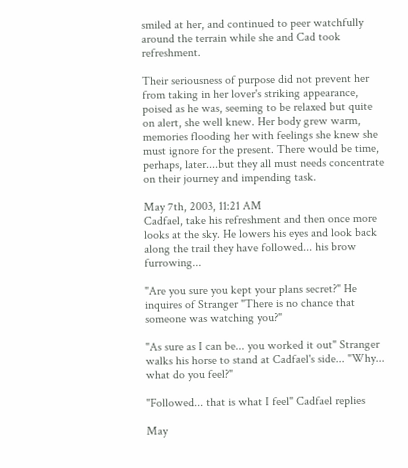smiled at her, and continued to peer watchfully around the terrain while she and Cad took refreshment.

Their seriousness of purpose did not prevent her from taking in her lover's striking appearance, poised as he was, seeming to be relaxed but quite on alert, she well knew. Her body grew warm, memories flooding her with feelings she knew she must ignore for the present. There would be time, perhaps, later....but they all must needs concentrate on their journey and impending task.

May 7th, 2003, 11:21 AM
Cadfael, take his refreshment and then once more looks at the sky. He lowers his eyes and look back along the trail they have followed... his brow furrowing...

"Are you sure you kept your plans secret?" He inquires of Stranger "There is no chance that someone was watching you?"

"As sure as I can be... you worked it out" Stranger walks his horse to stand at Cadfael's side... "Why... what do you feel?"

"Followed... that is what I feel" Cadfael replies

May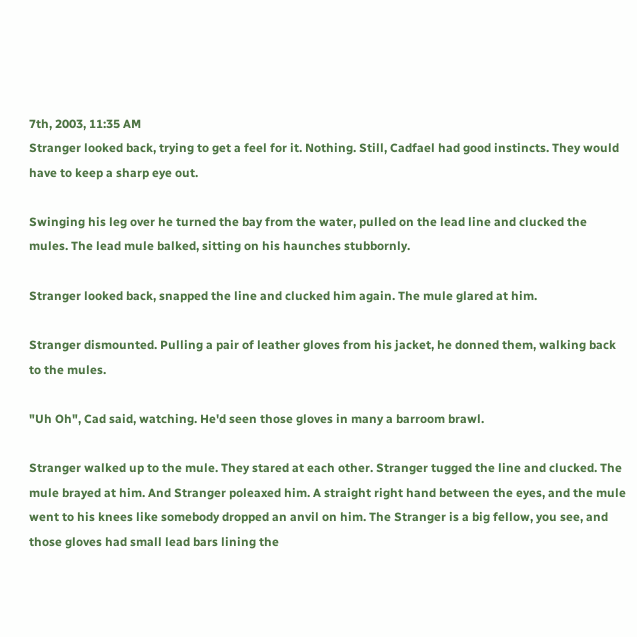7th, 2003, 11:35 AM
Stranger looked back, trying to get a feel for it. Nothing. Still, Cadfael had good instincts. They would have to keep a sharp eye out.

Swinging his leg over he turned the bay from the water, pulled on the lead line and clucked the mules. The lead mule balked, sitting on his haunches stubbornly.

Stranger looked back, snapped the line and clucked him again. The mule glared at him.

Stranger dismounted. Pulling a pair of leather gloves from his jacket, he donned them, walking back to the mules.

"Uh Oh", Cad said, watching. He'd seen those gloves in many a barroom brawl.

Stranger walked up to the mule. They stared at each other. Stranger tugged the line and clucked. The mule brayed at him. And Stranger poleaxed him. A straight right hand between the eyes, and the mule went to his knees like somebody dropped an anvil on him. The Stranger is a big fellow, you see, and those gloves had small lead bars lining the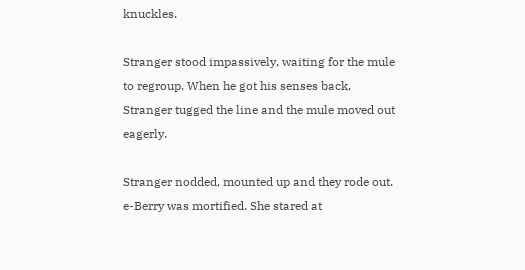knuckles.

Stranger stood impassively, waiting for the mule to regroup. When he got his senses back, Stranger tugged the line and the mule moved out eagerly.

Stranger nodded, mounted up and they rode out. e-Berry was mortified. She stared at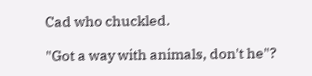Cad who chuckled.

"Got a way with animals, don't he"?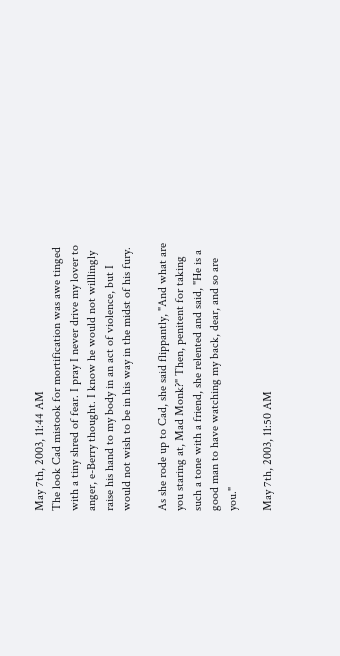May 7th, 2003, 11:44 AM
The look Cad mistook for mortification was awe tinged with a tiny shred of fear. I pray I never drive my lover to anger, e-Berry thought. I know he would not willlingly raise his hand to my body in an act of violence, but I would not wish to be in his way in the midst of his fury.

As she rode up to Cad, she said flippantly, "And what are you staring at, Mad Monk?" Then, penitent for taking such a tone with a friend, she relented and said, "He is a good man to have watching my back, dear, and so are you."

May 7th, 2003, 11:50 AM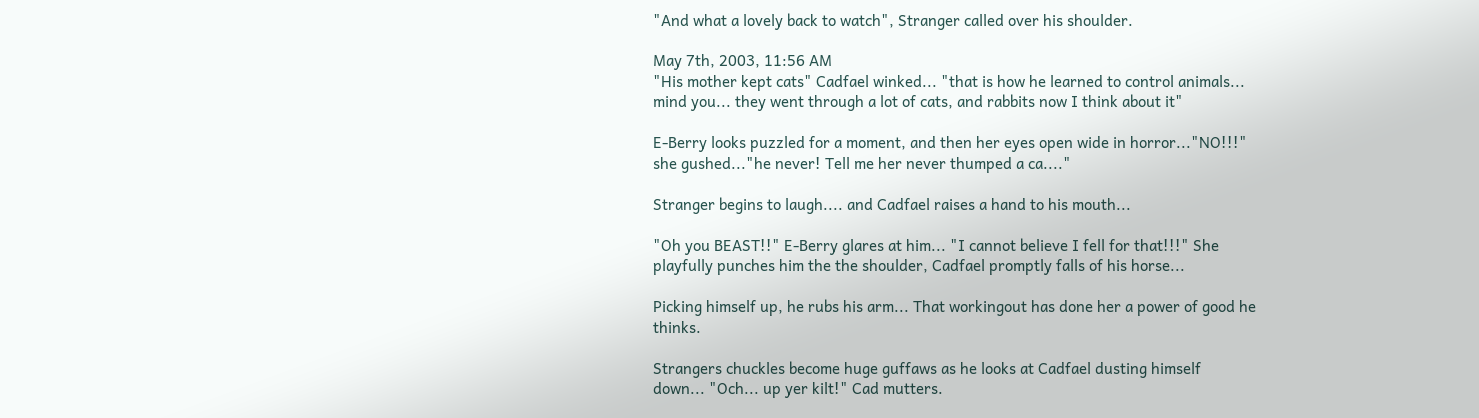"And what a lovely back to watch", Stranger called over his shoulder.

May 7th, 2003, 11:56 AM
"His mother kept cats" Cadfael winked... "that is how he learned to control animals... mind you... they went through a lot of cats, and rabbits now I think about it"

E-Berry looks puzzled for a moment, and then her eyes open wide in horror..."NO!!!" she gushed..."he never! Tell me her never thumped a ca...."

Stranger begins to laugh.... and Cadfael raises a hand to his mouth...

"Oh you BEAST!!" E-Berry glares at him... "I cannot believe I fell for that!!!" She playfully punches him the the shoulder, Cadfael promptly falls of his horse...

Picking himself up, he rubs his arm... That workingout has done her a power of good he thinks.

Strangers chuckles become huge guffaws as he looks at Cadfael dusting himself down... "Och... up yer kilt!" Cad mutters.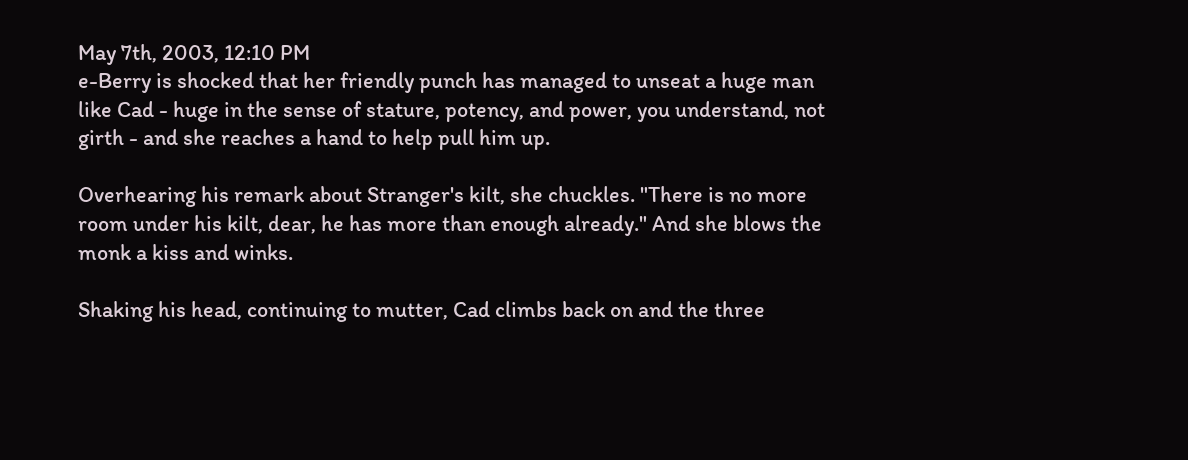May 7th, 2003, 12:10 PM
e-Berry is shocked that her friendly punch has managed to unseat a huge man like Cad - huge in the sense of stature, potency, and power, you understand, not girth - and she reaches a hand to help pull him up.

Overhearing his remark about Stranger's kilt, she chuckles. "There is no more room under his kilt, dear, he has more than enough already." And she blows the monk a kiss and winks.

Shaking his head, continuing to mutter, Cad climbs back on and the three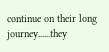continue on their long journey......they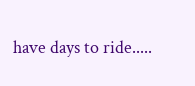have days to ride.....